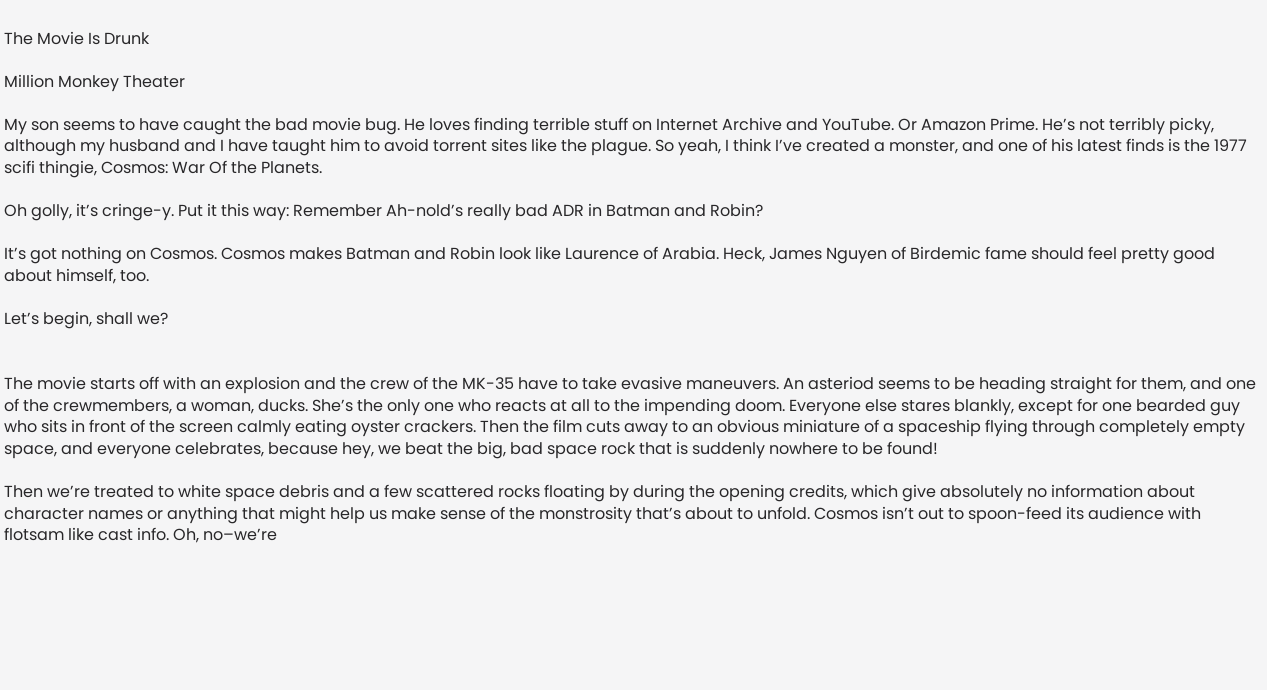The Movie Is Drunk

Million Monkey Theater

My son seems to have caught the bad movie bug. He loves finding terrible stuff on Internet Archive and YouTube. Or Amazon Prime. He’s not terribly picky, although my husband and I have taught him to avoid torrent sites like the plague. So yeah, I think I’ve created a monster, and one of his latest finds is the 1977 scifi thingie, Cosmos: War Of the Planets.

Oh golly, it’s cringe-y. Put it this way: Remember Ah-nold’s really bad ADR in Batman and Robin?

It’s got nothing on Cosmos. Cosmos makes Batman and Robin look like Laurence of Arabia. Heck, James Nguyen of Birdemic fame should feel pretty good about himself, too.

Let’s begin, shall we?


The movie starts off with an explosion and the crew of the MK-35 have to take evasive maneuvers. An asteriod seems to be heading straight for them, and one of the crewmembers, a woman, ducks. She’s the only one who reacts at all to the impending doom. Everyone else stares blankly, except for one bearded guy who sits in front of the screen calmly eating oyster crackers. Then the film cuts away to an obvious miniature of a spaceship flying through completely empty space, and everyone celebrates, because hey, we beat the big, bad space rock that is suddenly nowhere to be found!

Then we’re treated to white space debris and a few scattered rocks floating by during the opening credits, which give absolutely no information about character names or anything that might help us make sense of the monstrosity that’s about to unfold. Cosmos isn’t out to spoon-feed its audience with flotsam like cast info. Oh, no–we’re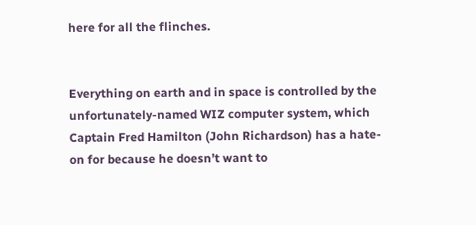here for all the flinches.


Everything on earth and in space is controlled by the unfortunately-named WIZ computer system, which Captain Fred Hamilton (John Richardson) has a hate-on for because he doesn’t want to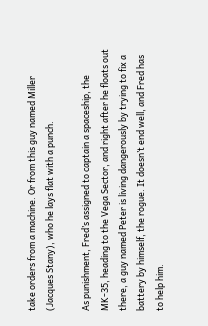take orders from a machine. Or from this guy named Miller (Jacques Stany), who he lays flat with a punch.

As punishment, Fred’s assigned to captain a spaceship, the MK-35, heading to the Vega Sector, and right after he floats out there, a guy named Peter is living dangerously by trying to fix a battery by himself, the rogue. It doesn’t end well, and Fred has to help him.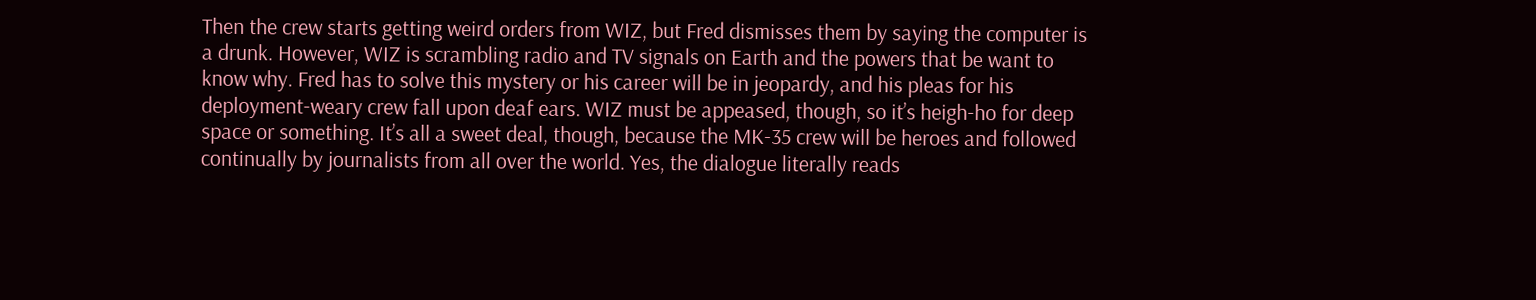Then the crew starts getting weird orders from WIZ, but Fred dismisses them by saying the computer is a drunk. However, WIZ is scrambling radio and TV signals on Earth and the powers that be want to know why. Fred has to solve this mystery or his career will be in jeopardy, and his pleas for his deployment-weary crew fall upon deaf ears. WIZ must be appeased, though, so it’s heigh-ho for deep space or something. It’s all a sweet deal, though, because the MK-35 crew will be heroes and followed continually by journalists from all over the world. Yes, the dialogue literally reads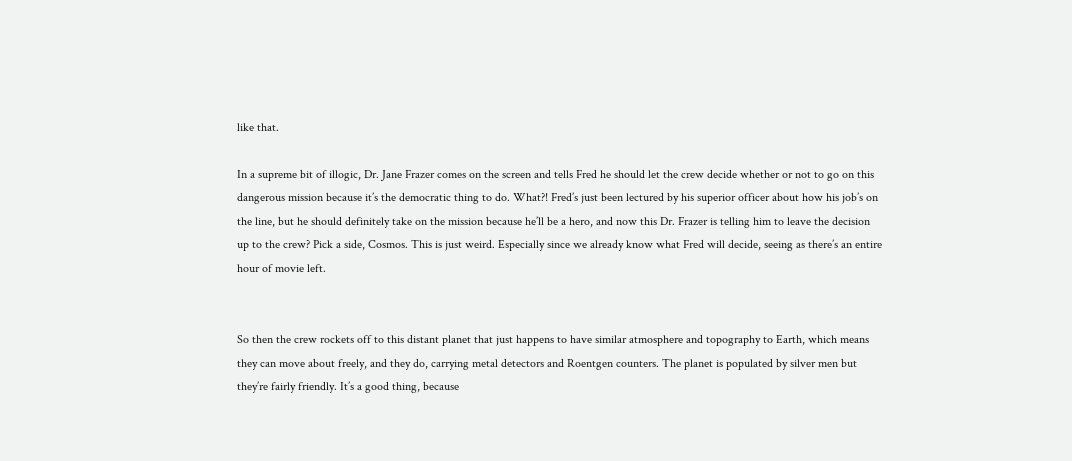like that.

In a supreme bit of illogic, Dr. Jane Frazer comes on the screen and tells Fred he should let the crew decide whether or not to go on this dangerous mission because it’s the democratic thing to do. What?! Fred’s just been lectured by his superior officer about how his job’s on the line, but he should definitely take on the mission because he’ll be a hero, and now this Dr. Frazer is telling him to leave the decision up to the crew? Pick a side, Cosmos. This is just weird. Especially since we already know what Fred will decide, seeing as there’s an entire hour of movie left.


So then the crew rockets off to this distant planet that just happens to have similar atmosphere and topography to Earth, which means they can move about freely, and they do, carrying metal detectors and Roentgen counters. The planet is populated by silver men but they’re fairly friendly. It’s a good thing, because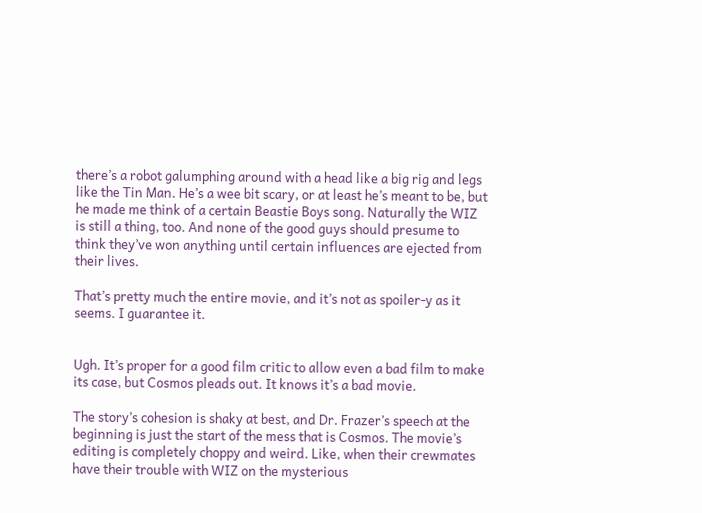there’s a robot galumphing around with a head like a big rig and legs like the Tin Man. He’s a wee bit scary, or at least he’s meant to be, but he made me think of a certain Beastie Boys song. Naturally the WIZ is still a thing, too. And none of the good guys should presume to think they’ve won anything until certain influences are ejected from their lives.

That’s pretty much the entire movie, and it’s not as spoiler-y as it seems. I guarantee it.


Ugh. It’s proper for a good film critic to allow even a bad film to make its case, but Cosmos pleads out. It knows it’s a bad movie.

The story’s cohesion is shaky at best, and Dr. Frazer’s speech at the beginning is just the start of the mess that is Cosmos. The movie’s editing is completely choppy and weird. Like, when their crewmates have their trouble with WIZ on the mysterious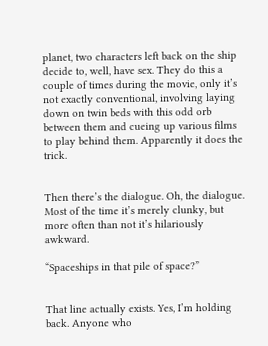planet, two characters left back on the ship decide to, well, have sex. They do this a couple of times during the movie, only it’s not exactly conventional, involving laying down on twin beds with this odd orb between them and cueing up various films to play behind them. Apparently it does the trick.


Then there’s the dialogue. Oh, the dialogue. Most of the time it’s merely clunky, but more often than not it’s hilariously awkward.

“Spaceships in that pile of space?”


That line actually exists. Yes, I’m holding back. Anyone who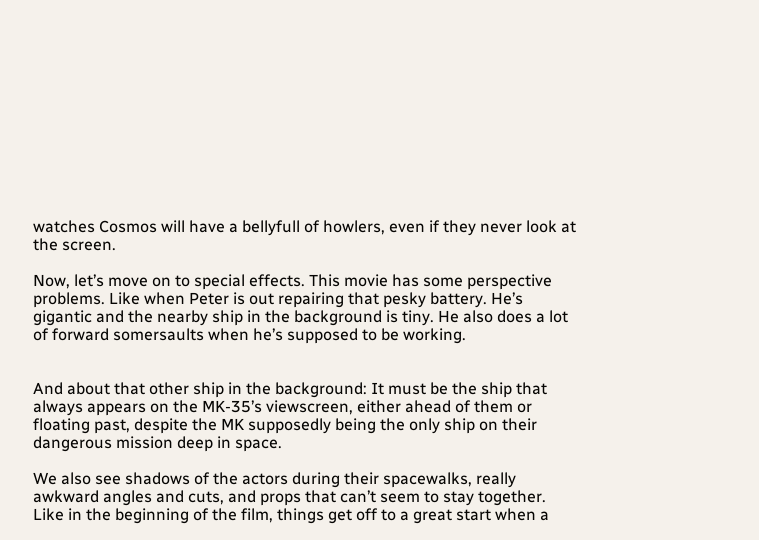watches Cosmos will have a bellyfull of howlers, even if they never look at the screen.

Now, let’s move on to special effects. This movie has some perspective problems. Like when Peter is out repairing that pesky battery. He’s gigantic and the nearby ship in the background is tiny. He also does a lot of forward somersaults when he’s supposed to be working.


And about that other ship in the background: It must be the ship that always appears on the MK-35’s viewscreen, either ahead of them or floating past, despite the MK supposedly being the only ship on their dangerous mission deep in space.

We also see shadows of the actors during their spacewalks, really awkward angles and cuts, and props that can’t seem to stay together. Like in the beginning of the film, things get off to a great start when a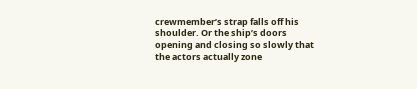crewmember’s strap falls off his shoulder. Or the ship’s doors opening and closing so slowly that the actors actually zone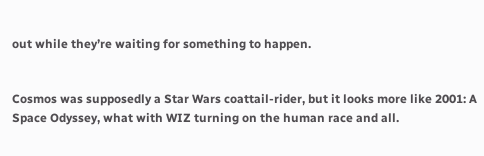out while they’re waiting for something to happen.


Cosmos was supposedly a Star Wars coattail-rider, but it looks more like 2001: A Space Odyssey, what with WIZ turning on the human race and all.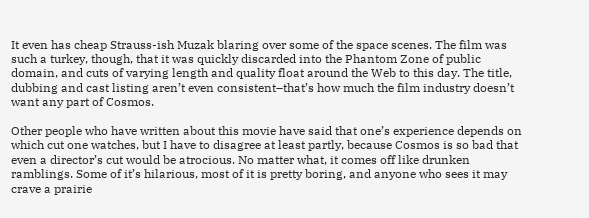It even has cheap Strauss-ish Muzak blaring over some of the space scenes. The film was such a turkey, though, that it was quickly discarded into the Phantom Zone of public domain, and cuts of varying length and quality float around the Web to this day. The title, dubbing and cast listing aren’t even consistent–that’s how much the film industry doesn’t want any part of Cosmos.

Other people who have written about this movie have said that one’s experience depends on which cut one watches, but I have to disagree at least partly, because Cosmos is so bad that even a director’s cut would be atrocious. No matter what, it comes off like drunken ramblings. Some of it’s hilarious, most of it is pretty boring, and anyone who sees it may crave a prairie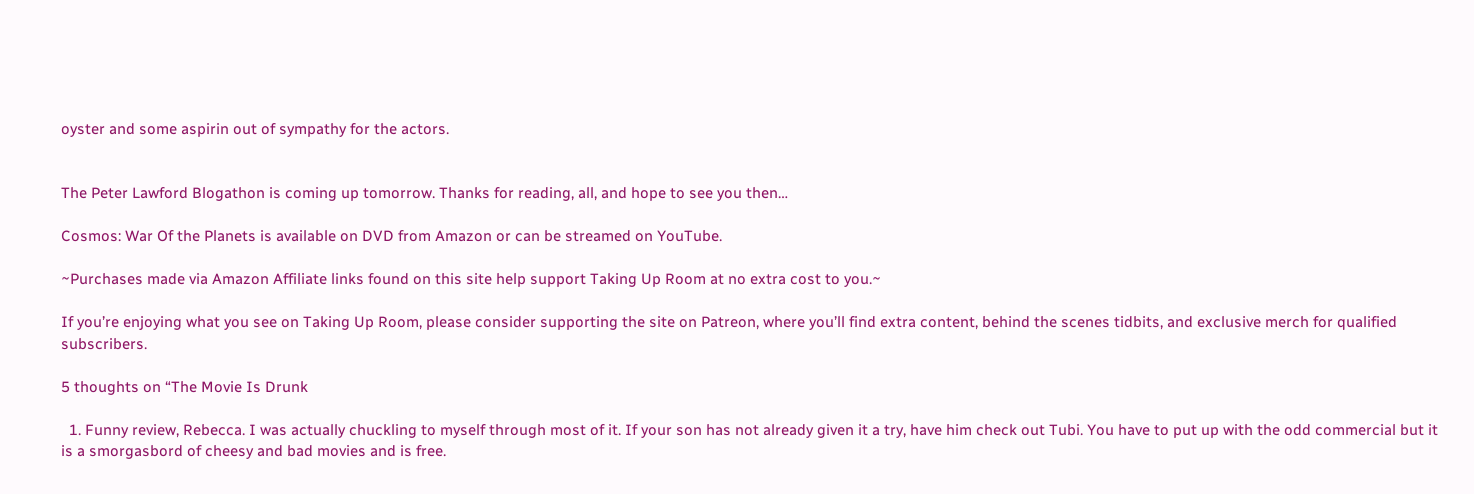oyster and some aspirin out of sympathy for the actors.


The Peter Lawford Blogathon is coming up tomorrow. Thanks for reading, all, and hope to see you then…

Cosmos: War Of the Planets is available on DVD from Amazon or can be streamed on YouTube.

~Purchases made via Amazon Affiliate links found on this site help support Taking Up Room at no extra cost to you.~

If you’re enjoying what you see on Taking Up Room, please consider supporting the site on Patreon, where you’ll find extra content, behind the scenes tidbits, and exclusive merch for qualified subscribers.

5 thoughts on “The Movie Is Drunk

  1. Funny review, Rebecca. I was actually chuckling to myself through most of it. If your son has not already given it a try, have him check out Tubi. You have to put up with the odd commercial but it is a smorgasbord of cheesy and bad movies and is free.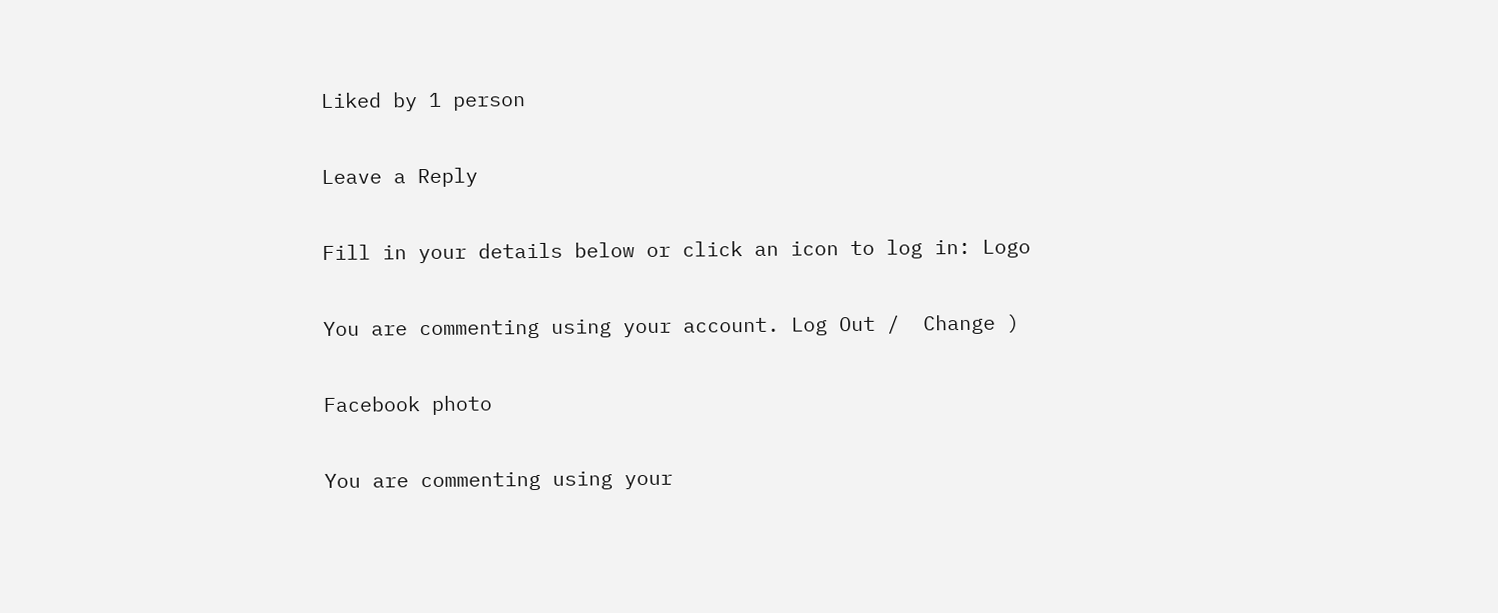Liked by 1 person

Leave a Reply

Fill in your details below or click an icon to log in: Logo

You are commenting using your account. Log Out /  Change )

Facebook photo

You are commenting using your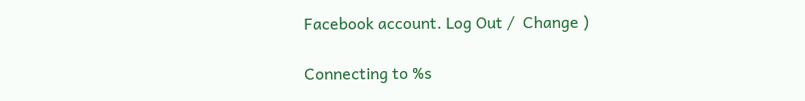Facebook account. Log Out /  Change )

Connecting to %s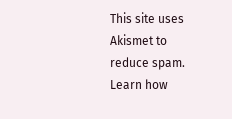This site uses Akismet to reduce spam. Learn how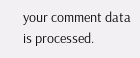your comment data is processed.